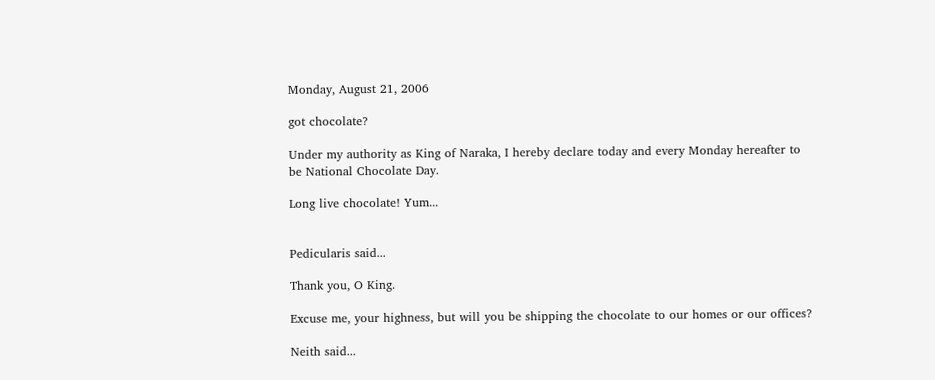Monday, August 21, 2006

got chocolate?

Under my authority as King of Naraka, I hereby declare today and every Monday hereafter to be National Chocolate Day.

Long live chocolate! Yum...


Pedicularis said...

Thank you, O King.

Excuse me, your highness, but will you be shipping the chocolate to our homes or our offices?

Neith said...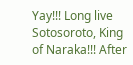Yay!!! Long live Sotosoroto, King of Naraka!!! After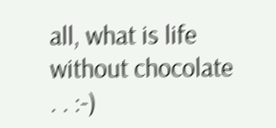all, what is life without chocolate . . :-)